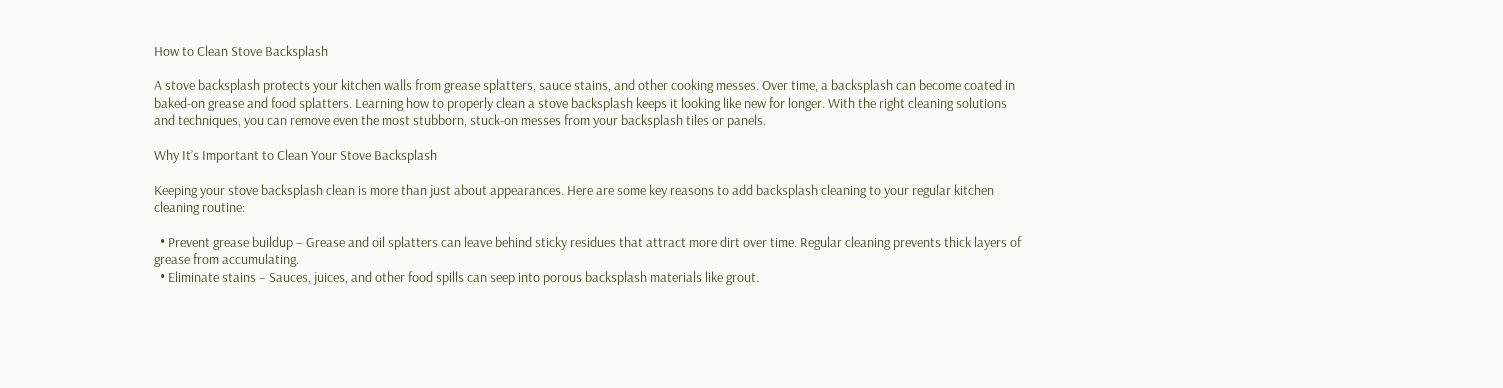How to Clean Stove Backsplash

A stove backsplash protects your kitchen walls from grease splatters, sauce stains, and other cooking messes. Over time, a backsplash can become coated in baked-on grease and food splatters. Learning how to properly clean a stove backsplash keeps it looking like new for longer. With the right cleaning solutions and techniques, you can remove even the most stubborn, stuck-on messes from your backsplash tiles or panels.

Why It’s Important to Clean Your Stove Backsplash

Keeping your stove backsplash clean is more than just about appearances. Here are some key reasons to add backsplash cleaning to your regular kitchen cleaning routine:

  • Prevent grease buildup – Grease and oil splatters can leave behind sticky residues that attract more dirt over time. Regular cleaning prevents thick layers of grease from accumulating.
  • Eliminate stains – Sauces, juices, and other food spills can seep into porous backsplash materials like grout.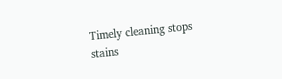Timely cleaning stops stains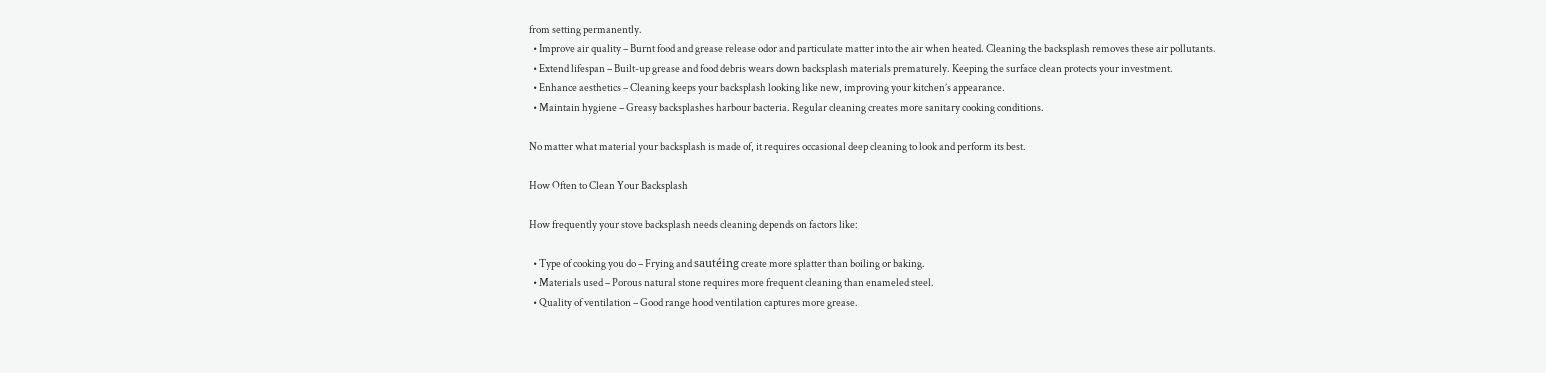from setting permanently.
  • Improve air quality – Burnt food and grease release odor and particulate matter into the air when heated. Cleaning the backsplash removes these air pollutants.
  • Extend lifespan – Built-up grease and food debris wears down backsplash materials prematurely. Keeping the surface clean protects your investment.
  • Enhance aesthetics – Cleaning keeps your backsplash looking like new, improving your kitchen’s appearance.
  • Maintain hygiene – Greasy backsplashes harbour bacteria. Regular cleaning creates more sanitary cooking conditions.

No matter what material your backsplash is made of, it requires occasional deep cleaning to look and perform its best.

How Often to Clean Your Backsplash

How frequently your stove backsplash needs cleaning depends on factors like:

  • Type of cooking you do – Frying and sautéing create more splatter than boiling or baking.
  • Materials used – Porous natural stone requires more frequent cleaning than enameled steel.
  • Quality of ventilation – Good range hood ventilation captures more grease.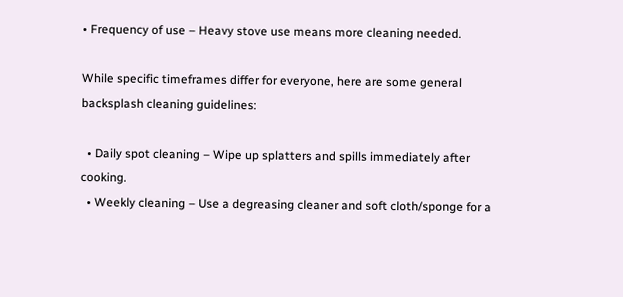• Frequency of use – Heavy stove use means more cleaning needed.

While specific timeframes differ for everyone, here are some general backsplash cleaning guidelines:

  • Daily spot cleaning – Wipe up splatters and spills immediately after cooking.
  • Weekly cleaning – Use a degreasing cleaner and soft cloth/sponge for a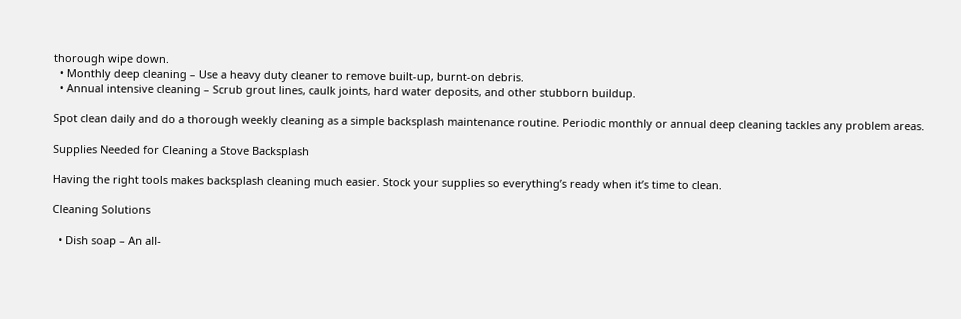thorough wipe down.
  • Monthly deep cleaning – Use a heavy duty cleaner to remove built-up, burnt-on debris.
  • Annual intensive cleaning – Scrub grout lines, caulk joints, hard water deposits, and other stubborn buildup.

Spot clean daily and do a thorough weekly cleaning as a simple backsplash maintenance routine. Periodic monthly or annual deep cleaning tackles any problem areas.

Supplies Needed for Cleaning a Stove Backsplash

Having the right tools makes backsplash cleaning much easier. Stock your supplies so everything’s ready when it’s time to clean.

Cleaning Solutions

  • Dish soap – An all-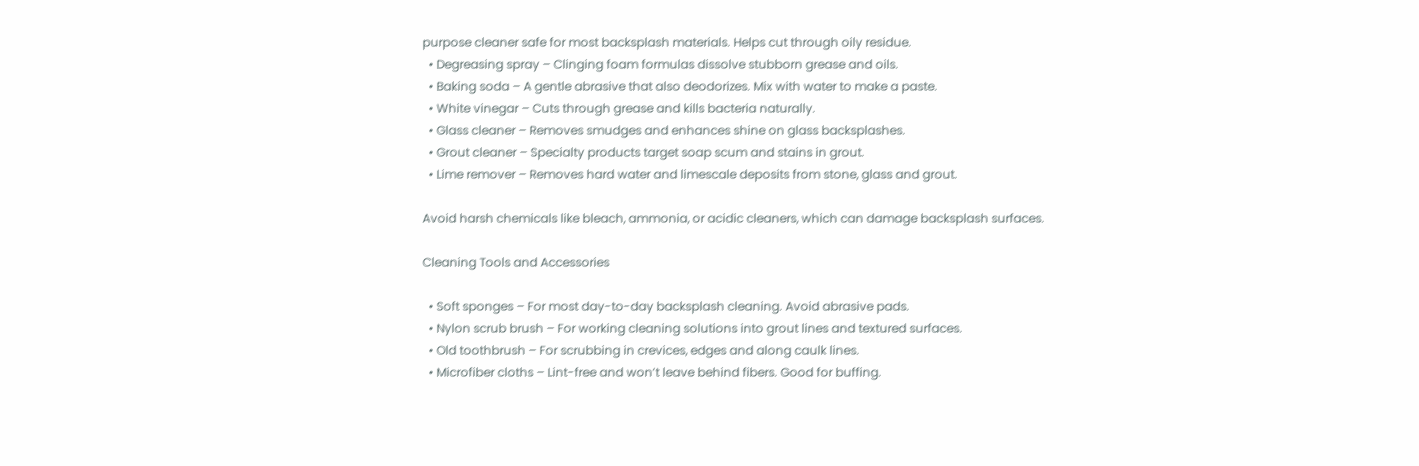purpose cleaner safe for most backsplash materials. Helps cut through oily residue.
  • Degreasing spray – Clinging foam formulas dissolve stubborn grease and oils.
  • Baking soda – A gentle abrasive that also deodorizes. Mix with water to make a paste.
  • White vinegar – Cuts through grease and kills bacteria naturally.
  • Glass cleaner – Removes smudges and enhances shine on glass backsplashes.
  • Grout cleaner – Specialty products target soap scum and stains in grout.
  • Lime remover – Removes hard water and limescale deposits from stone, glass and grout.

Avoid harsh chemicals like bleach, ammonia, or acidic cleaners, which can damage backsplash surfaces.

Cleaning Tools and Accessories

  • Soft sponges – For most day-to-day backsplash cleaning. Avoid abrasive pads.
  • Nylon scrub brush – For working cleaning solutions into grout lines and textured surfaces.
  • Old toothbrush – For scrubbing in crevices, edges and along caulk lines.
  • Microfiber cloths – Lint-free and won’t leave behind fibers. Good for buffing.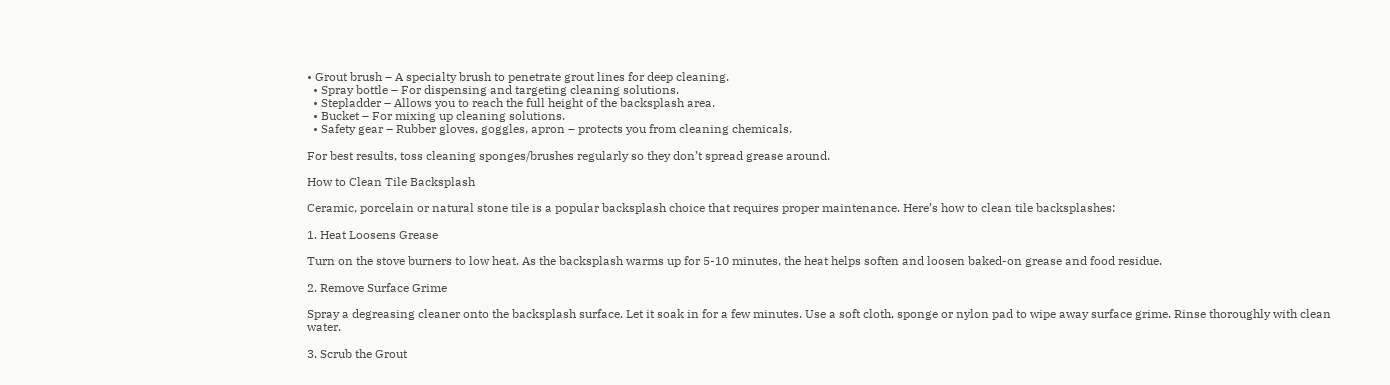• Grout brush – A specialty brush to penetrate grout lines for deep cleaning.
  • Spray bottle – For dispensing and targeting cleaning solutions.
  • Stepladder – Allows you to reach the full height of the backsplash area.
  • Bucket – For mixing up cleaning solutions.
  • Safety gear – Rubber gloves, goggles, apron – protects you from cleaning chemicals.

For best results, toss cleaning sponges/brushes regularly so they don’t spread grease around.

How to Clean Tile Backsplash

Ceramic, porcelain or natural stone tile is a popular backsplash choice that requires proper maintenance. Here’s how to clean tile backsplashes:

1. Heat Loosens Grease

Turn on the stove burners to low heat. As the backsplash warms up for 5-10 minutes, the heat helps soften and loosen baked-on grease and food residue.

2. Remove Surface Grime

Spray a degreasing cleaner onto the backsplash surface. Let it soak in for a few minutes. Use a soft cloth, sponge or nylon pad to wipe away surface grime. Rinse thoroughly with clean water.

3. Scrub the Grout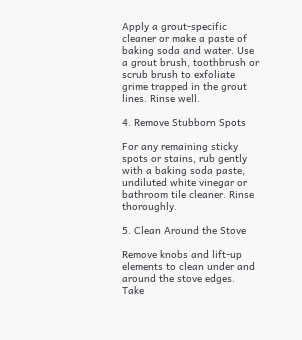Apply a grout-specific cleaner or make a paste of baking soda and water. Use a grout brush, toothbrush or scrub brush to exfoliate grime trapped in the grout lines. Rinse well.

4. Remove Stubborn Spots

For any remaining sticky spots or stains, rub gently with a baking soda paste, undiluted white vinegar or bathroom tile cleaner. Rinse thoroughly.

5. Clean Around the Stove

Remove knobs and lift-up elements to clean under and around the stove edges. Take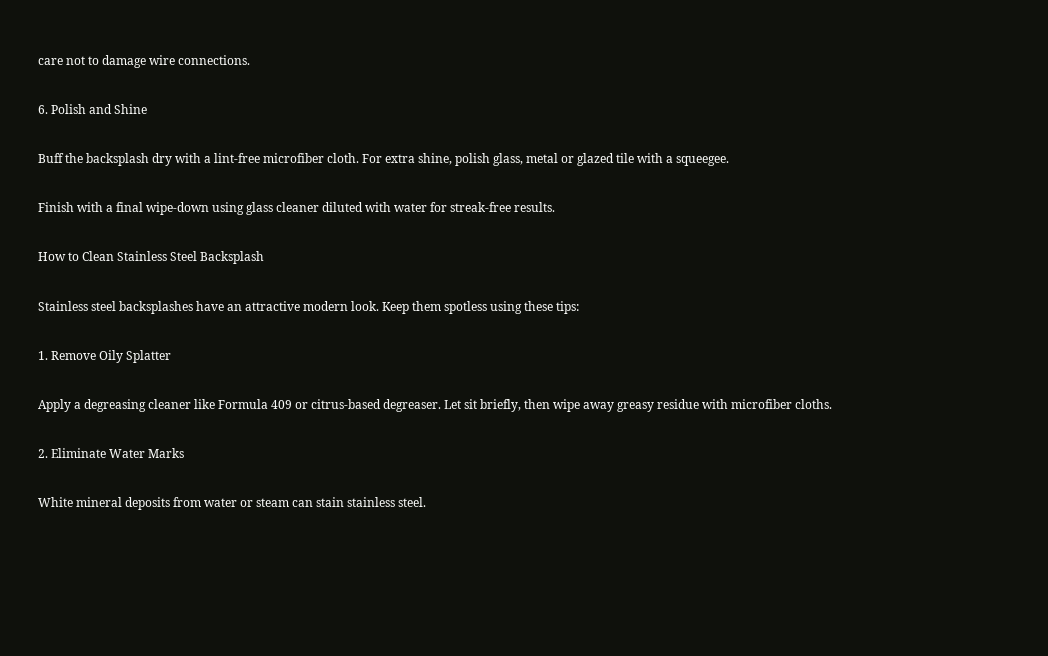care not to damage wire connections.

6. Polish and Shine

Buff the backsplash dry with a lint-free microfiber cloth. For extra shine, polish glass, metal or glazed tile with a squeegee.

Finish with a final wipe-down using glass cleaner diluted with water for streak-free results.

How to Clean Stainless Steel Backsplash

Stainless steel backsplashes have an attractive modern look. Keep them spotless using these tips:

1. Remove Oily Splatter

Apply a degreasing cleaner like Formula 409 or citrus-based degreaser. Let sit briefly, then wipe away greasy residue with microfiber cloths.

2. Eliminate Water Marks

White mineral deposits from water or steam can stain stainless steel.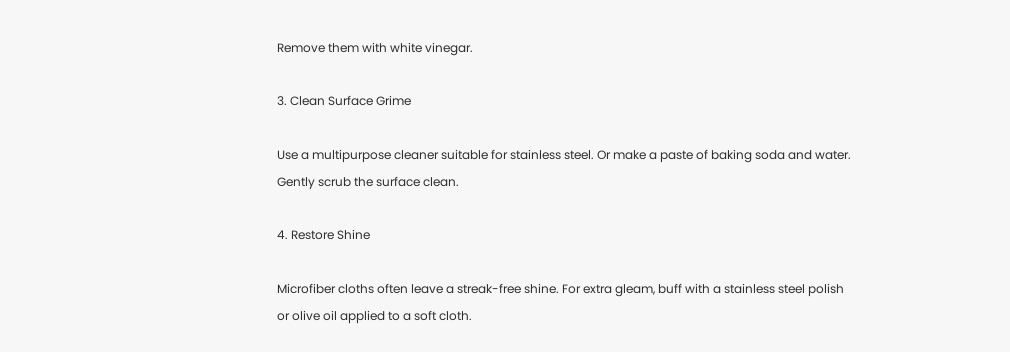Remove them with white vinegar.

3. Clean Surface Grime

Use a multipurpose cleaner suitable for stainless steel. Or make a paste of baking soda and water. Gently scrub the surface clean.

4. Restore Shine

Microfiber cloths often leave a streak-free shine. For extra gleam, buff with a stainless steel polish or olive oil applied to a soft cloth.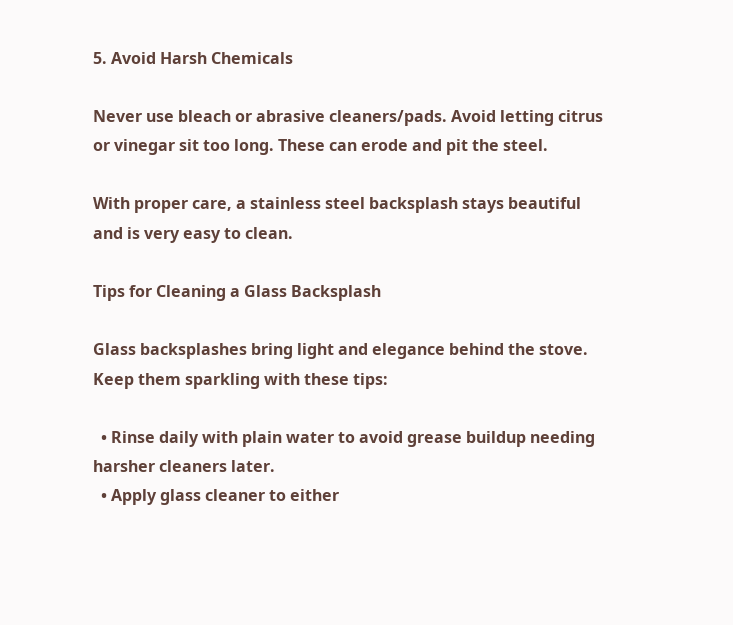5. Avoid Harsh Chemicals

Never use bleach or abrasive cleaners/pads. Avoid letting citrus or vinegar sit too long. These can erode and pit the steel.

With proper care, a stainless steel backsplash stays beautiful and is very easy to clean.

Tips for Cleaning a Glass Backsplash

Glass backsplashes bring light and elegance behind the stove. Keep them sparkling with these tips:

  • Rinse daily with plain water to avoid grease buildup needing harsher cleaners later.
  • Apply glass cleaner to either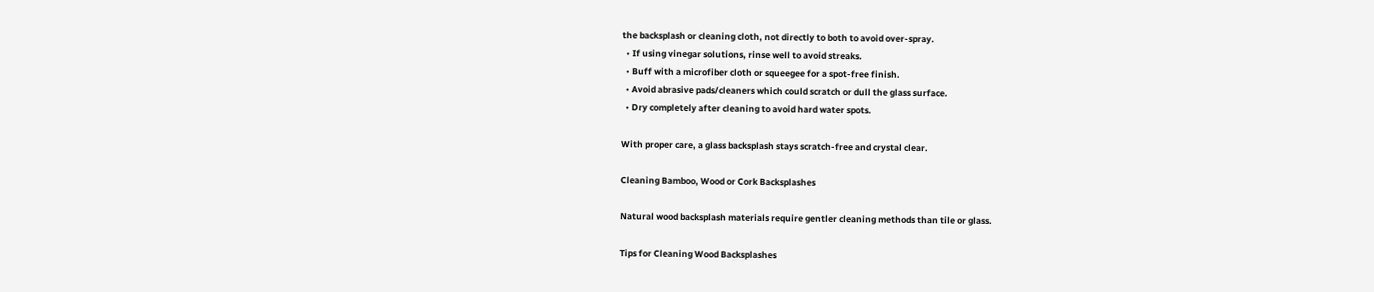the backsplash or cleaning cloth, not directly to both to avoid over-spray.
  • If using vinegar solutions, rinse well to avoid streaks.
  • Buff with a microfiber cloth or squeegee for a spot-free finish.
  • Avoid abrasive pads/cleaners which could scratch or dull the glass surface.
  • Dry completely after cleaning to avoid hard water spots.

With proper care, a glass backsplash stays scratch-free and crystal clear.

Cleaning Bamboo, Wood or Cork Backsplashes

Natural wood backsplash materials require gentler cleaning methods than tile or glass.

Tips for Cleaning Wood Backsplashes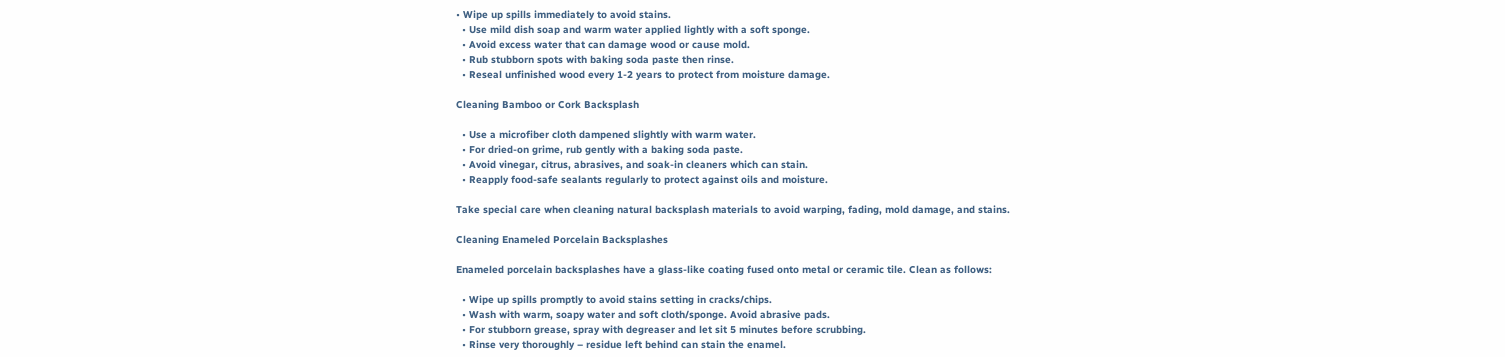• Wipe up spills immediately to avoid stains.
  • Use mild dish soap and warm water applied lightly with a soft sponge.
  • Avoid excess water that can damage wood or cause mold.
  • Rub stubborn spots with baking soda paste then rinse.
  • Reseal unfinished wood every 1-2 years to protect from moisture damage.

Cleaning Bamboo or Cork Backsplash

  • Use a microfiber cloth dampened slightly with warm water.
  • For dried-on grime, rub gently with a baking soda paste.
  • Avoid vinegar, citrus, abrasives, and soak-in cleaners which can stain.
  • Reapply food-safe sealants regularly to protect against oils and moisture.

Take special care when cleaning natural backsplash materials to avoid warping, fading, mold damage, and stains.

Cleaning Enameled Porcelain Backsplashes

Enameled porcelain backsplashes have a glass-like coating fused onto metal or ceramic tile. Clean as follows:

  • Wipe up spills promptly to avoid stains setting in cracks/chips.
  • Wash with warm, soapy water and soft cloth/sponge. Avoid abrasive pads.
  • For stubborn grease, spray with degreaser and let sit 5 minutes before scrubbing.
  • Rinse very thoroughly – residue left behind can stain the enamel.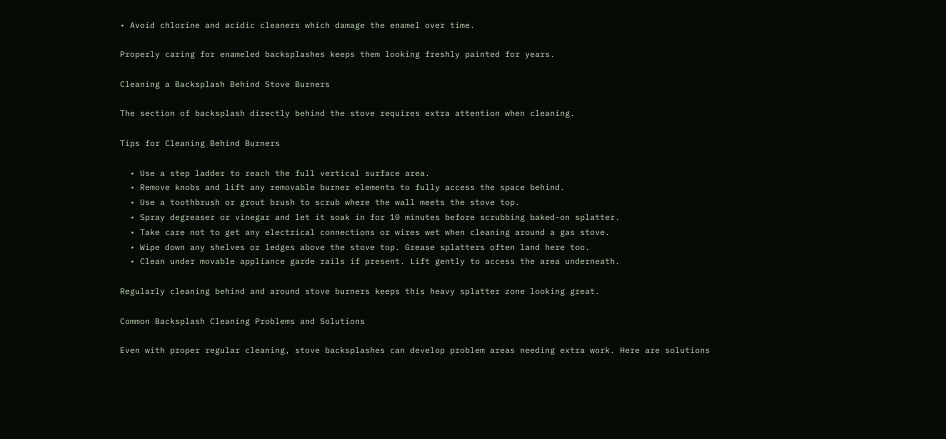• Avoid chlorine and acidic cleaners which damage the enamel over time.

Properly caring for enameled backsplashes keeps them looking freshly painted for years.

Cleaning a Backsplash Behind Stove Burners

The section of backsplash directly behind the stove requires extra attention when cleaning.

Tips for Cleaning Behind Burners

  • Use a step ladder to reach the full vertical surface area.
  • Remove knobs and lift any removable burner elements to fully access the space behind.
  • Use a toothbrush or grout brush to scrub where the wall meets the stove top.
  • Spray degreaser or vinegar and let it soak in for 10 minutes before scrubbing baked-on splatter.
  • Take care not to get any electrical connections or wires wet when cleaning around a gas stove.
  • Wipe down any shelves or ledges above the stove top. Grease splatters often land here too.
  • Clean under movable appliance garde rails if present. Lift gently to access the area underneath.

Regularly cleaning behind and around stove burners keeps this heavy splatter zone looking great.

Common Backsplash Cleaning Problems and Solutions

Even with proper regular cleaning, stove backsplashes can develop problem areas needing extra work. Here are solutions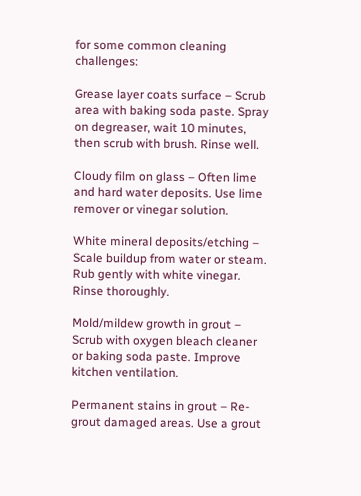for some common cleaning challenges:

Grease layer coats surface – Scrub area with baking soda paste. Spray on degreaser, wait 10 minutes, then scrub with brush. Rinse well.

Cloudy film on glass – Often lime and hard water deposits. Use lime remover or vinegar solution.

White mineral deposits/etching – Scale buildup from water or steam. Rub gently with white vinegar. Rinse thoroughly.

Mold/mildew growth in grout – Scrub with oxygen bleach cleaner or baking soda paste. Improve kitchen ventilation.

Permanent stains in grout – Re-grout damaged areas. Use a grout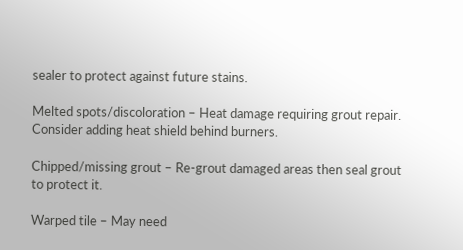sealer to protect against future stains.

Melted spots/discoloration – Heat damage requiring grout repair. Consider adding heat shield behind burners.

Chipped/missing grout – Re-grout damaged areas then seal grout to protect it.

Warped tile – May need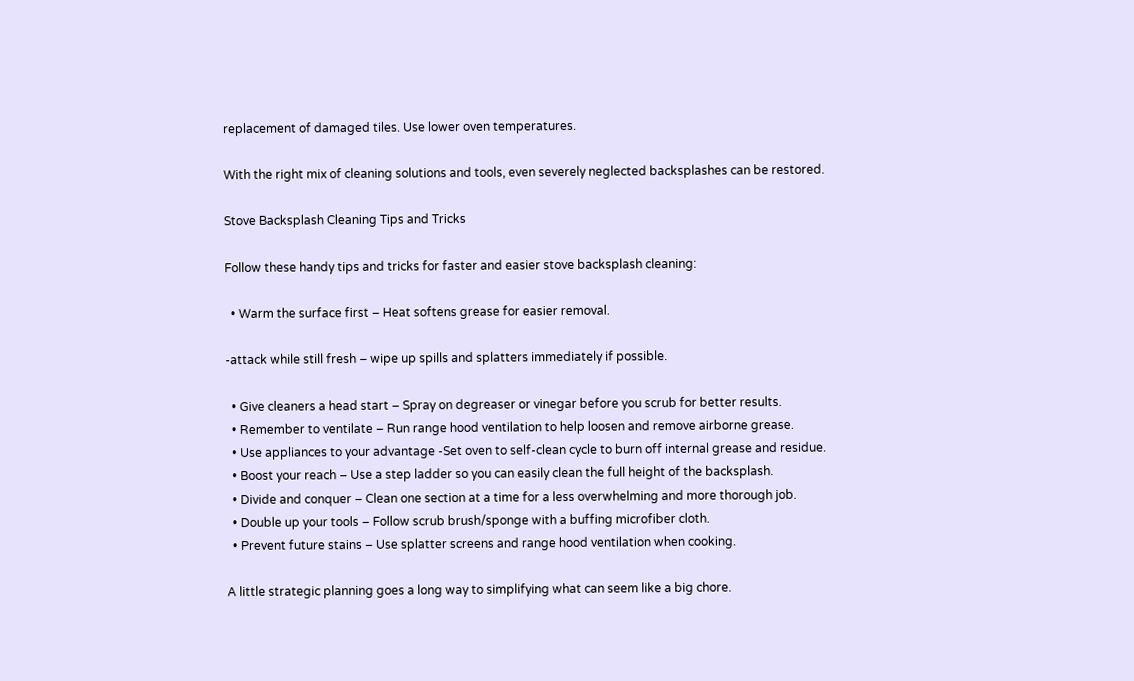replacement of damaged tiles. Use lower oven temperatures.

With the right mix of cleaning solutions and tools, even severely neglected backsplashes can be restored.

Stove Backsplash Cleaning Tips and Tricks

Follow these handy tips and tricks for faster and easier stove backsplash cleaning:

  • Warm the surface first – Heat softens grease for easier removal.

-attack while still fresh – wipe up spills and splatters immediately if possible.

  • Give cleaners a head start – Spray on degreaser or vinegar before you scrub for better results.
  • Remember to ventilate – Run range hood ventilation to help loosen and remove airborne grease.
  • Use appliances to your advantage -Set oven to self-clean cycle to burn off internal grease and residue.
  • Boost your reach – Use a step ladder so you can easily clean the full height of the backsplash.
  • Divide and conquer – Clean one section at a time for a less overwhelming and more thorough job.
  • Double up your tools – Follow scrub brush/sponge with a buffing microfiber cloth.
  • Prevent future stains – Use splatter screens and range hood ventilation when cooking.

A little strategic planning goes a long way to simplifying what can seem like a big chore.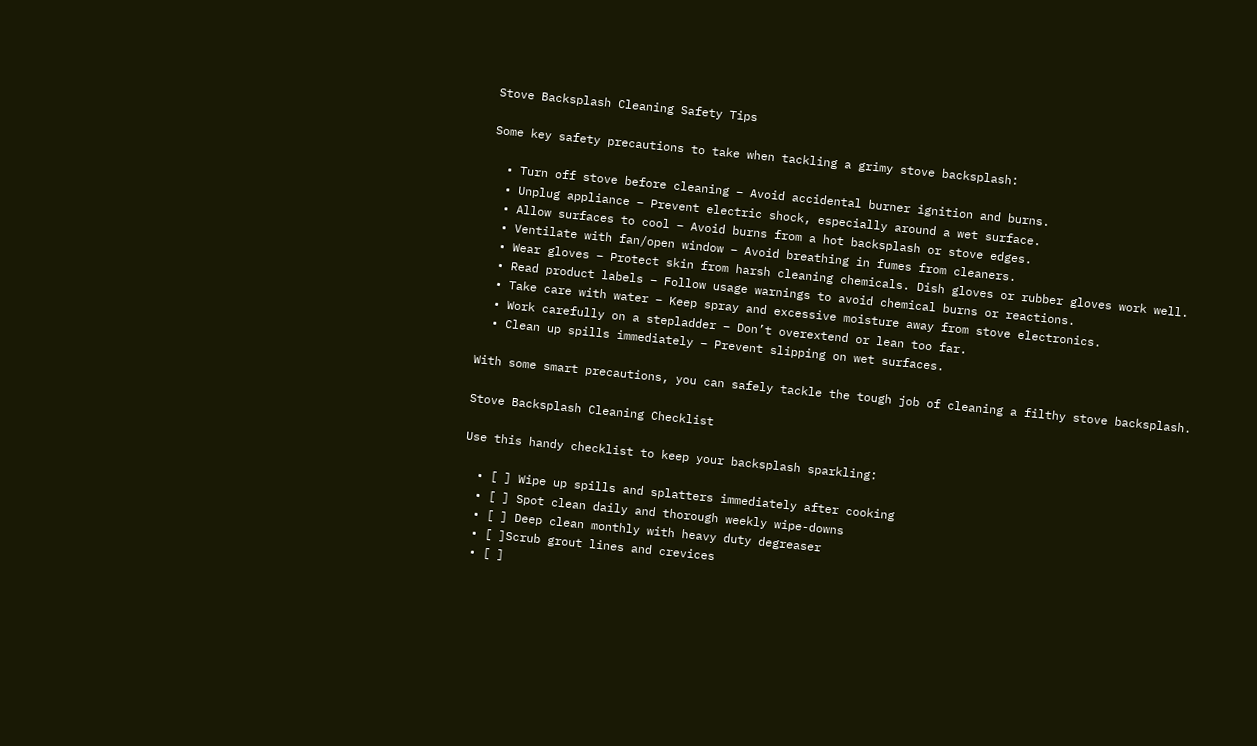Stove Backsplash Cleaning Safety Tips

Some key safety precautions to take when tackling a grimy stove backsplash:

  • Turn off stove before cleaning – Avoid accidental burner ignition and burns.
  • Unplug appliance – Prevent electric shock, especially around a wet surface.
  • Allow surfaces to cool – Avoid burns from a hot backsplash or stove edges.
  • Ventilate with fan/open window – Avoid breathing in fumes from cleaners.
  • Wear gloves – Protect skin from harsh cleaning chemicals. Dish gloves or rubber gloves work well.
  • Read product labels – Follow usage warnings to avoid chemical burns or reactions.
  • Take care with water – Keep spray and excessive moisture away from stove electronics.
  • Work carefully on a stepladder – Don’t overextend or lean too far.
  • Clean up spills immediately – Prevent slipping on wet surfaces.

With some smart precautions, you can safely tackle the tough job of cleaning a filthy stove backsplash.

Stove Backsplash Cleaning Checklist

Use this handy checklist to keep your backsplash sparkling:

  • [ ] Wipe up spills and splatters immediately after cooking
  • [ ] Spot clean daily and thorough weekly wipe-downs
  • [ ] Deep clean monthly with heavy duty degreaser
  • [ ]Scrub grout lines and crevices
  • [ ]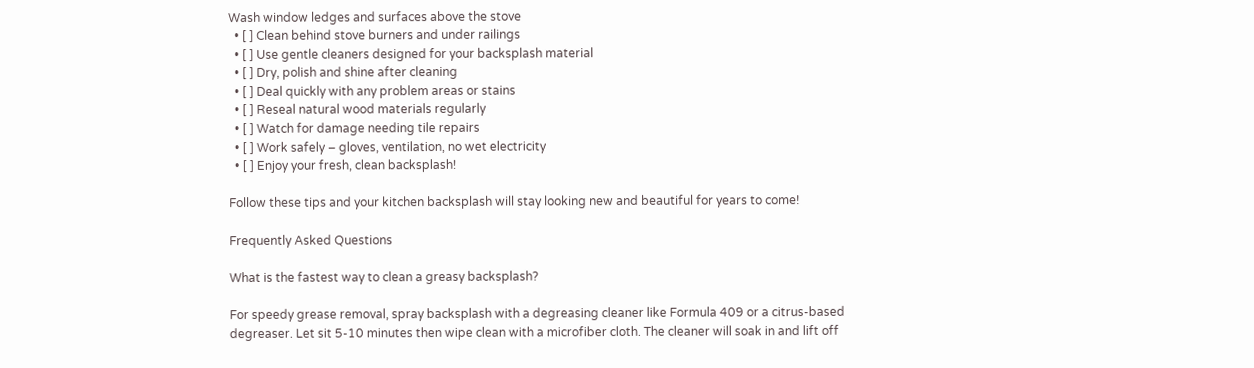Wash window ledges and surfaces above the stove
  • [ ] Clean behind stove burners and under railings
  • [ ] Use gentle cleaners designed for your backsplash material
  • [ ] Dry, polish and shine after cleaning
  • [ ] Deal quickly with any problem areas or stains
  • [ ] Reseal natural wood materials regularly
  • [ ] Watch for damage needing tile repairs
  • [ ] Work safely – gloves, ventilation, no wet electricity
  • [ ] Enjoy your fresh, clean backsplash!

Follow these tips and your kitchen backsplash will stay looking new and beautiful for years to come!

Frequently Asked Questions

What is the fastest way to clean a greasy backsplash?

For speedy grease removal, spray backsplash with a degreasing cleaner like Formula 409 or a citrus-based degreaser. Let sit 5-10 minutes then wipe clean with a microfiber cloth. The cleaner will soak in and lift off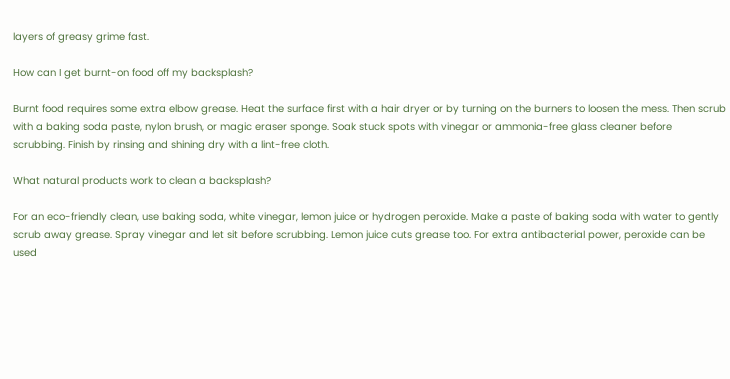layers of greasy grime fast.

How can I get burnt-on food off my backsplash?

Burnt food requires some extra elbow grease. Heat the surface first with a hair dryer or by turning on the burners to loosen the mess. Then scrub with a baking soda paste, nylon brush, or magic eraser sponge. Soak stuck spots with vinegar or ammonia-free glass cleaner before scrubbing. Finish by rinsing and shining dry with a lint-free cloth.

What natural products work to clean a backsplash?

For an eco-friendly clean, use baking soda, white vinegar, lemon juice or hydrogen peroxide. Make a paste of baking soda with water to gently scrub away grease. Spray vinegar and let sit before scrubbing. Lemon juice cuts grease too. For extra antibacterial power, peroxide can be used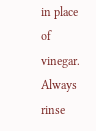in place of vinegar. Always rinse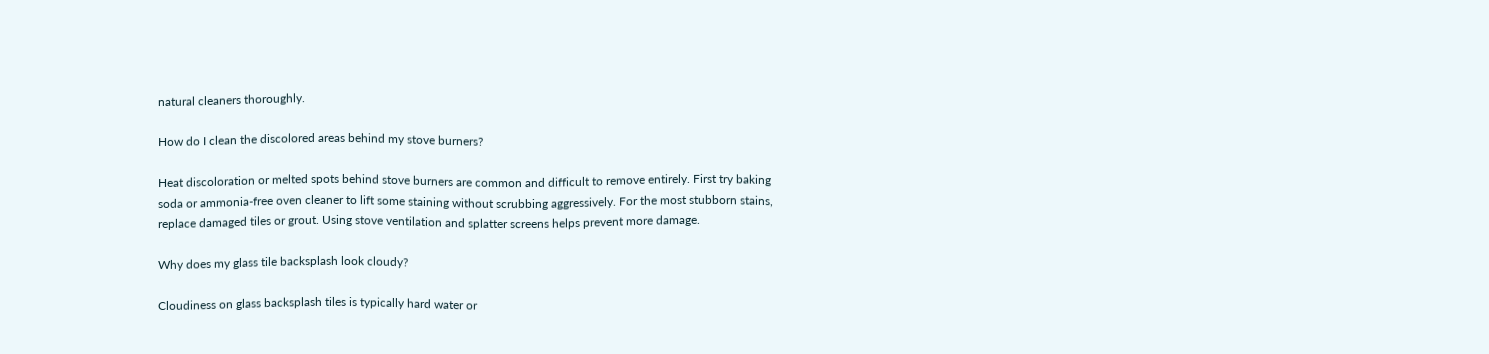natural cleaners thoroughly.

How do I clean the discolored areas behind my stove burners?

Heat discoloration or melted spots behind stove burners are common and difficult to remove entirely. First try baking soda or ammonia-free oven cleaner to lift some staining without scrubbing aggressively. For the most stubborn stains, replace damaged tiles or grout. Using stove ventilation and splatter screens helps prevent more damage.

Why does my glass tile backsplash look cloudy?

Cloudiness on glass backsplash tiles is typically hard water or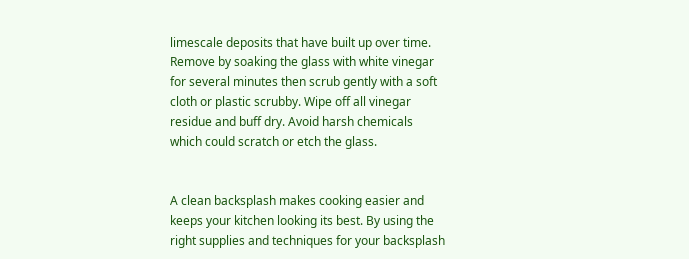limescale deposits that have built up over time. Remove by soaking the glass with white vinegar for several minutes then scrub gently with a soft cloth or plastic scrubby. Wipe off all vinegar residue and buff dry. Avoid harsh chemicals which could scratch or etch the glass.


A clean backsplash makes cooking easier and keeps your kitchen looking its best. By using the right supplies and techniques for your backsplash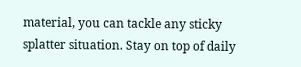material, you can tackle any sticky splatter situation. Stay on top of daily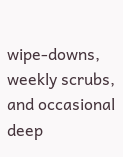wipe-downs, weekly scrubs, and occasional deep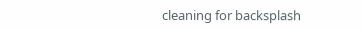cleaning for backsplash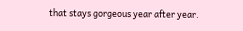that stays gorgeous year after year.